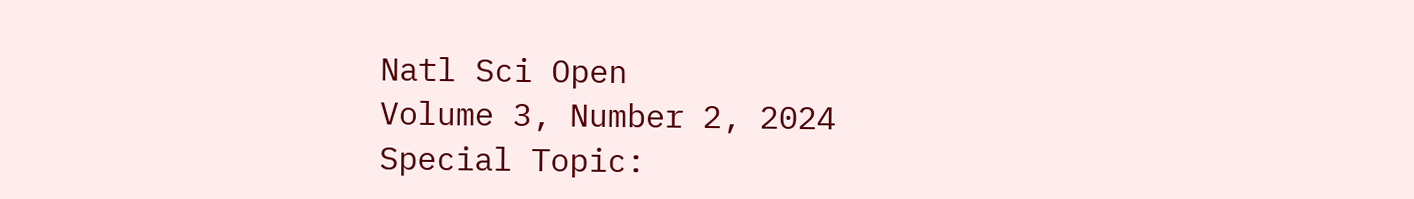Natl Sci Open
Volume 3, Number 2, 2024
Special Topic: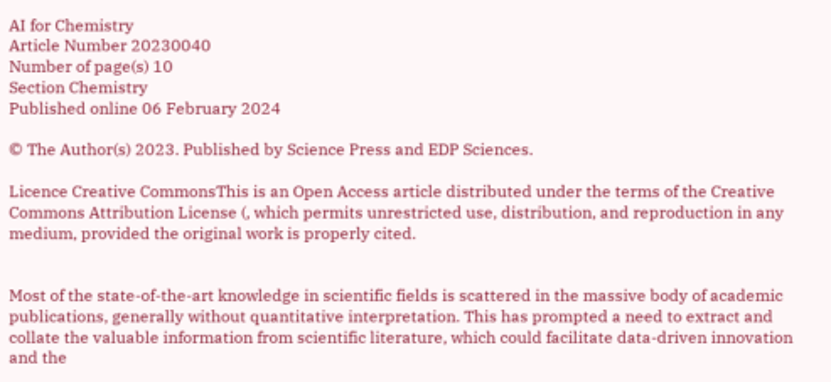AI for Chemistry
Article Number 20230040
Number of page(s) 10
Section Chemistry
Published online 06 February 2024

© The Author(s) 2023. Published by Science Press and EDP Sciences.

Licence Creative CommonsThis is an Open Access article distributed under the terms of the Creative Commons Attribution License (, which permits unrestricted use, distribution, and reproduction in any medium, provided the original work is properly cited.


Most of the state-of-the-art knowledge in scientific fields is scattered in the massive body of academic publications, generally without quantitative interpretation. This has prompted a need to extract and collate the valuable information from scientific literature, which could facilitate data-driven innovation and the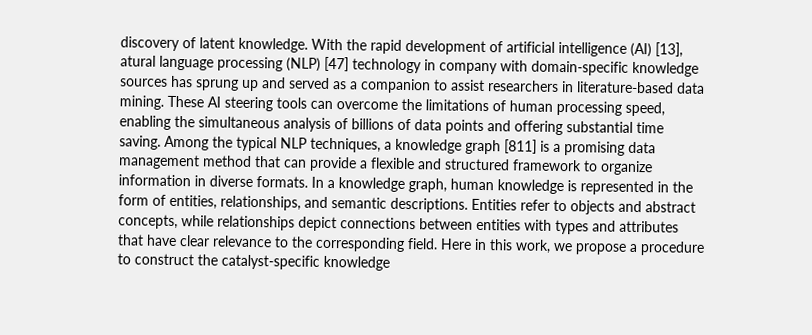discovery of latent knowledge. With the rapid development of artificial intelligence (AI) [13], atural language processing (NLP) [47] technology in company with domain-specific knowledge sources has sprung up and served as a companion to assist researchers in literature-based data mining. These AI steering tools can overcome the limitations of human processing speed, enabling the simultaneous analysis of billions of data points and offering substantial time saving. Among the typical NLP techniques, a knowledge graph [811] is a promising data management method that can provide a flexible and structured framework to organize information in diverse formats. In a knowledge graph, human knowledge is represented in the form of entities, relationships, and semantic descriptions. Entities refer to objects and abstract concepts, while relationships depict connections between entities with types and attributes that have clear relevance to the corresponding field. Here in this work, we propose a procedure to construct the catalyst-specific knowledge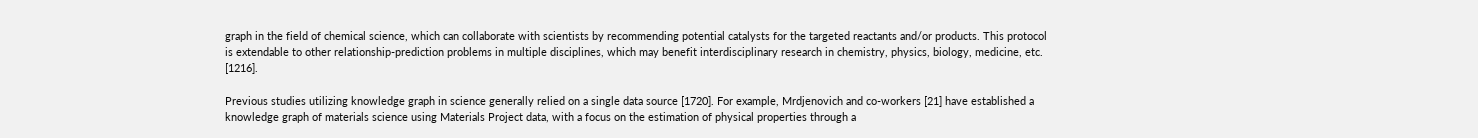graph in the field of chemical science, which can collaborate with scientists by recommending potential catalysts for the targeted reactants and/or products. This protocol is extendable to other relationship-prediction problems in multiple disciplines, which may benefit interdisciplinary research in chemistry, physics, biology, medicine, etc. [1216].

Previous studies utilizing knowledge graph in science generally relied on a single data source [1720]. For example, Mrdjenovich and co-workers [21] have established a knowledge graph of materials science using Materials Project data, with a focus on the estimation of physical properties through a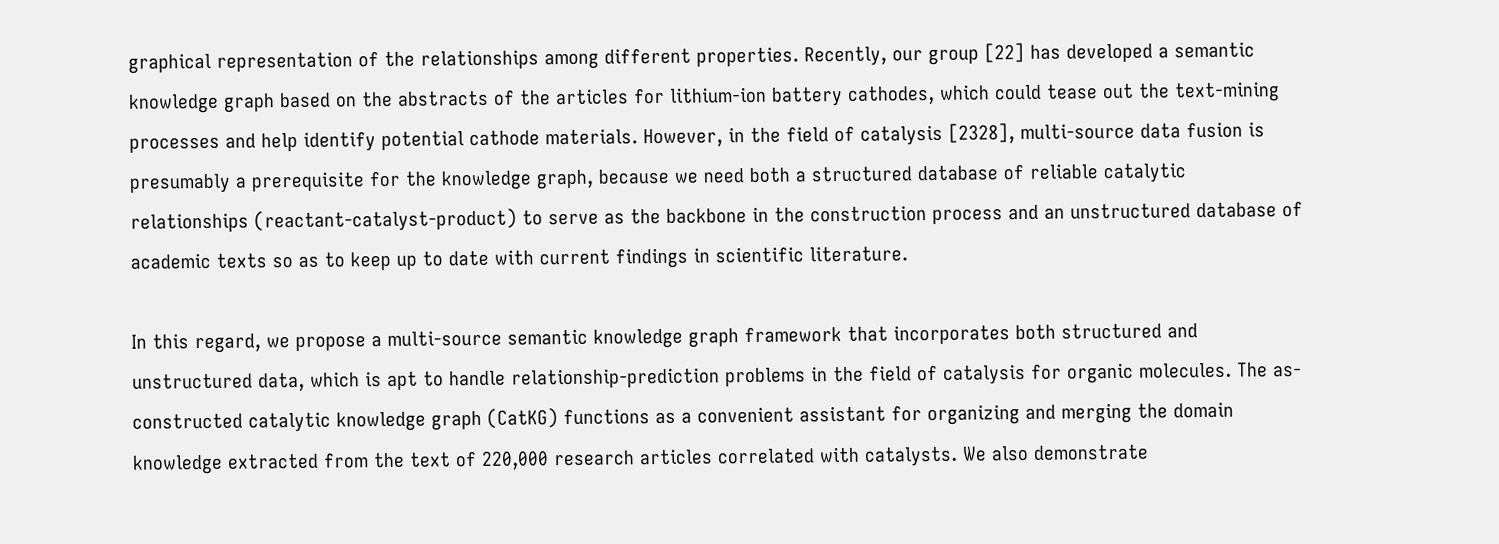graphical representation of the relationships among different properties. Recently, our group [22] has developed a semantic knowledge graph based on the abstracts of the articles for lithium-ion battery cathodes, which could tease out the text-mining processes and help identify potential cathode materials. However, in the field of catalysis [2328], multi-source data fusion is presumably a prerequisite for the knowledge graph, because we need both a structured database of reliable catalytic relationships (reactant-catalyst-product) to serve as the backbone in the construction process and an unstructured database of academic texts so as to keep up to date with current findings in scientific literature.

In this regard, we propose a multi-source semantic knowledge graph framework that incorporates both structured and unstructured data, which is apt to handle relationship-prediction problems in the field of catalysis for organic molecules. The as-constructed catalytic knowledge graph (CatKG) functions as a convenient assistant for organizing and merging the domain knowledge extracted from the text of 220,000 research articles correlated with catalysts. We also demonstrate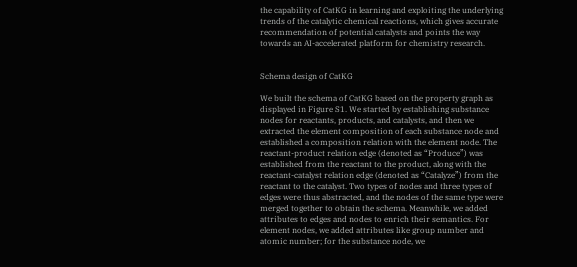the capability of CatKG in learning and exploiting the underlying trends of the catalytic chemical reactions, which gives accurate recommendation of potential catalysts and points the way towards an AI-accelerated platform for chemistry research.


Schema design of CatKG

We built the schema of CatKG based on the property graph as displayed in Figure S1. We started by establishing substance nodes for reactants, products, and catalysts, and then we extracted the element composition of each substance node and established a composition relation with the element node. The reactant-product relation edge (denoted as “Produce”) was established from the reactant to the product, along with the reactant-catalyst relation edge (denoted as “Catalyze”) from the reactant to the catalyst. Two types of nodes and three types of edges were thus abstracted, and the nodes of the same type were merged together to obtain the schema. Meanwhile, we added attributes to edges and nodes to enrich their semantics. For element nodes, we added attributes like group number and atomic number; for the substance node, we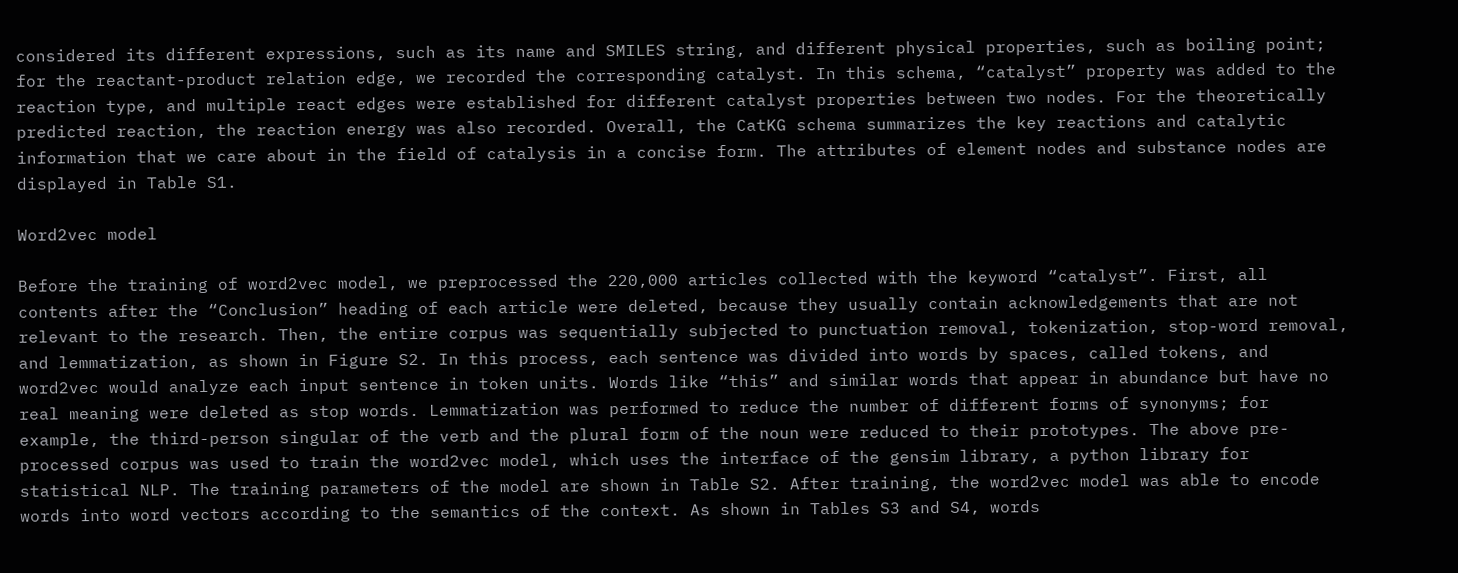considered its different expressions, such as its name and SMILES string, and different physical properties, such as boiling point; for the reactant-product relation edge, we recorded the corresponding catalyst. In this schema, “catalyst” property was added to the reaction type, and multiple react edges were established for different catalyst properties between two nodes. For the theoretically predicted reaction, the reaction energy was also recorded. Overall, the CatKG schema summarizes the key reactions and catalytic information that we care about in the field of catalysis in a concise form. The attributes of element nodes and substance nodes are displayed in Table S1.

Word2vec model

Before the training of word2vec model, we preprocessed the 220,000 articles collected with the keyword “catalyst”. First, all contents after the “Conclusion” heading of each article were deleted, because they usually contain acknowledgements that are not relevant to the research. Then, the entire corpus was sequentially subjected to punctuation removal, tokenization, stop-word removal, and lemmatization, as shown in Figure S2. In this process, each sentence was divided into words by spaces, called tokens, and word2vec would analyze each input sentence in token units. Words like “this” and similar words that appear in abundance but have no real meaning were deleted as stop words. Lemmatization was performed to reduce the number of different forms of synonyms; for example, the third-person singular of the verb and the plural form of the noun were reduced to their prototypes. The above pre-processed corpus was used to train the word2vec model, which uses the interface of the gensim library, a python library for statistical NLP. The training parameters of the model are shown in Table S2. After training, the word2vec model was able to encode words into word vectors according to the semantics of the context. As shown in Tables S3 and S4, words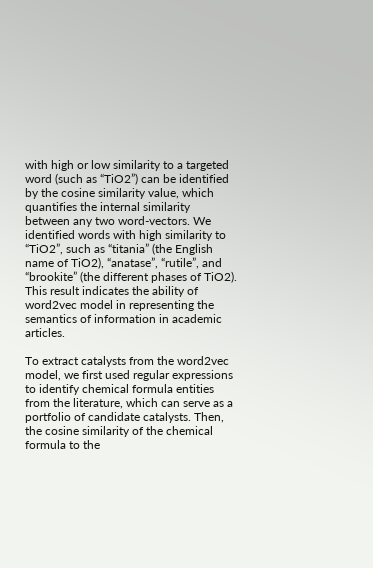with high or low similarity to a targeted word (such as “TiO2”) can be identified by the cosine similarity value, which quantifies the internal similarity between any two word-vectors. We identified words with high similarity to “TiO2”, such as “titania” (the English name of TiO2), “anatase”, “rutile”, and “brookite” (the different phases of TiO2). This result indicates the ability of word2vec model in representing the semantics of information in academic articles.

To extract catalysts from the word2vec model, we first used regular expressions to identify chemical formula entities from the literature, which can serve as a portfolio of candidate catalysts. Then, the cosine similarity of the chemical formula to the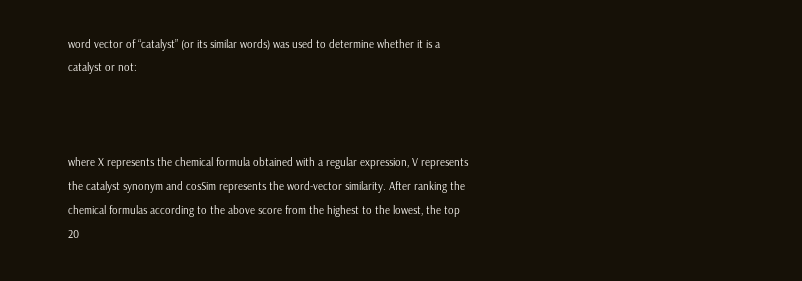word vector of “catalyst” (or its similar words) was used to determine whether it is a catalyst or not:



where X represents the chemical formula obtained with a regular expression, V represents the catalyst synonym and cosSim represents the word-vector similarity. After ranking the chemical formulas according to the above score from the highest to the lowest, the top 20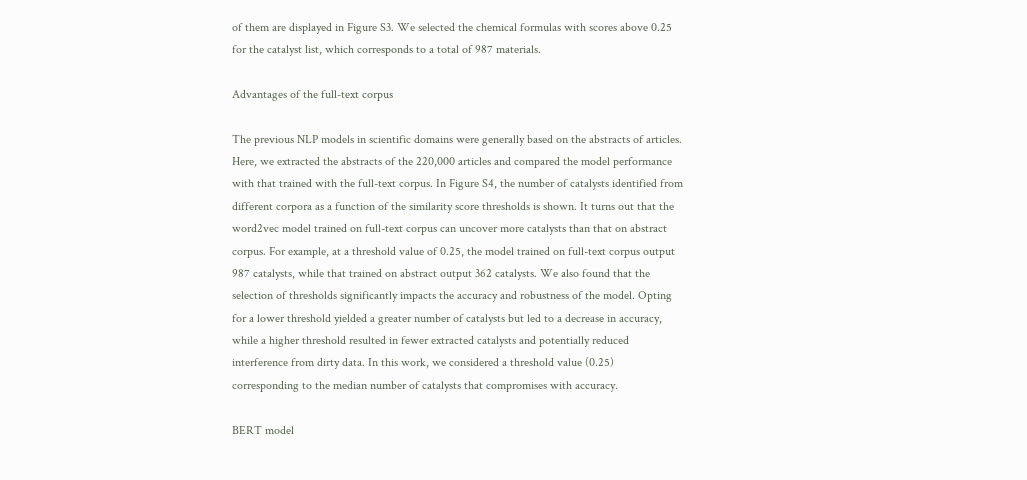of them are displayed in Figure S3. We selected the chemical formulas with scores above 0.25 for the catalyst list, which corresponds to a total of 987 materials.

Advantages of the full-text corpus

The previous NLP models in scientific domains were generally based on the abstracts of articles. Here, we extracted the abstracts of the 220,000 articles and compared the model performance with that trained with the full-text corpus. In Figure S4, the number of catalysts identified from different corpora as a function of the similarity score thresholds is shown. It turns out that the word2vec model trained on full-text corpus can uncover more catalysts than that on abstract corpus. For example, at a threshold value of 0.25, the model trained on full-text corpus output 987 catalysts, while that trained on abstract output 362 catalysts. We also found that the selection of thresholds significantly impacts the accuracy and robustness of the model. Opting for a lower threshold yielded a greater number of catalysts but led to a decrease in accuracy, while a higher threshold resulted in fewer extracted catalysts and potentially reduced interference from dirty data. In this work, we considered a threshold value (0.25) corresponding to the median number of catalysts that compromises with accuracy.

BERT model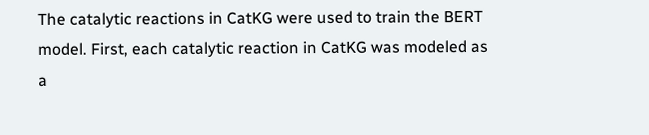The catalytic reactions in CatKG were used to train the BERT model. First, each catalytic reaction in CatKG was modeled as a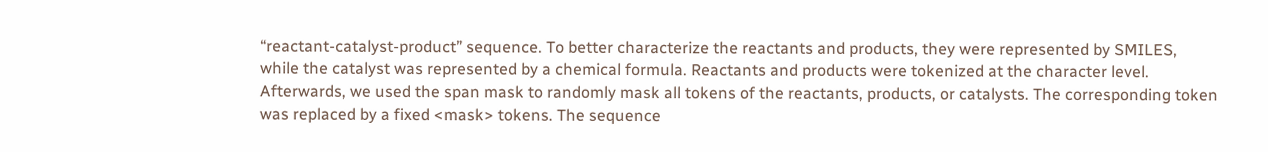“reactant-catalyst-product” sequence. To better characterize the reactants and products, they were represented by SMILES, while the catalyst was represented by a chemical formula. Reactants and products were tokenized at the character level. Afterwards, we used the span mask to randomly mask all tokens of the reactants, products, or catalysts. The corresponding token was replaced by a fixed <mask> tokens. The sequence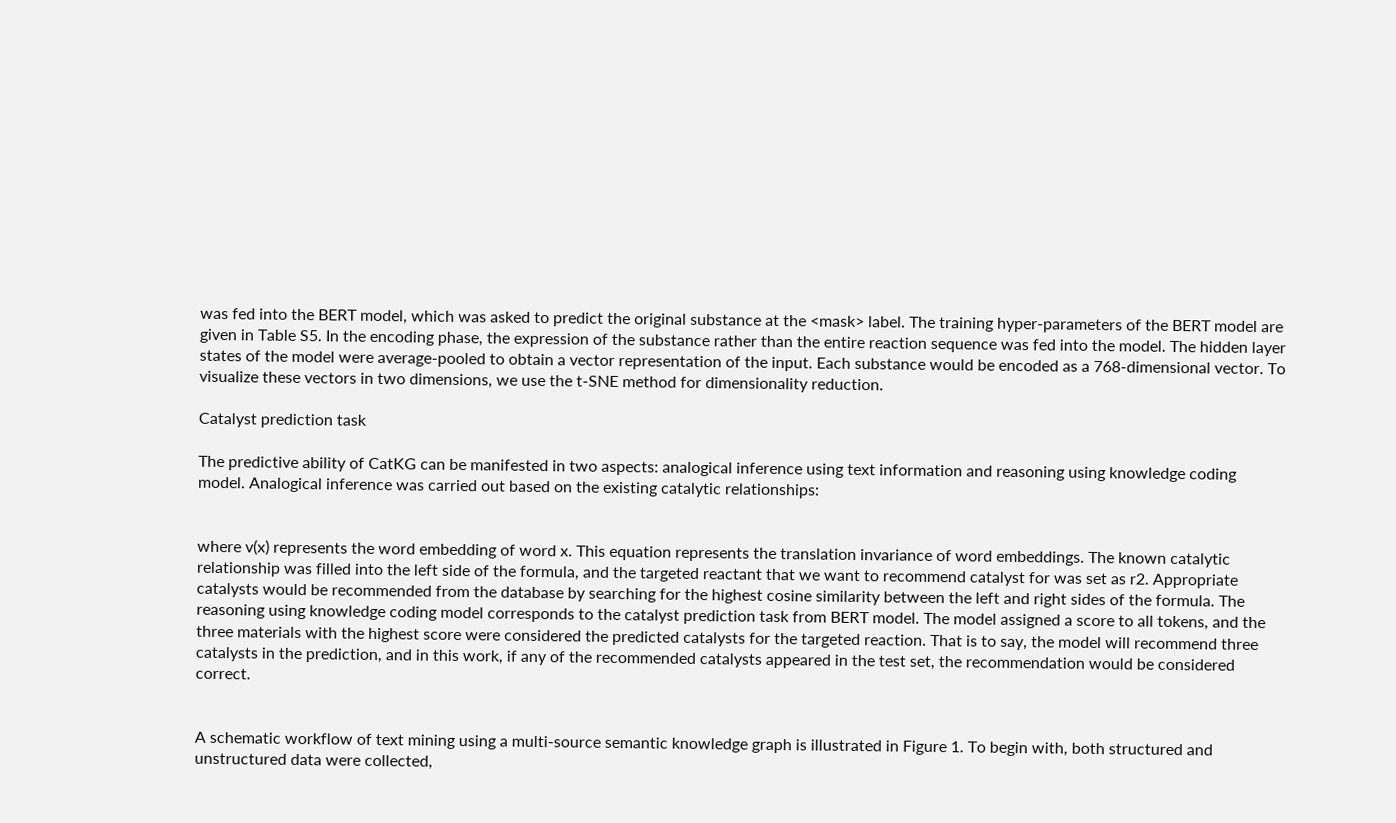was fed into the BERT model, which was asked to predict the original substance at the <mask> label. The training hyper-parameters of the BERT model are given in Table S5. In the encoding phase, the expression of the substance rather than the entire reaction sequence was fed into the model. The hidden layer states of the model were average-pooled to obtain a vector representation of the input. Each substance would be encoded as a 768-dimensional vector. To visualize these vectors in two dimensions, we use the t-SNE method for dimensionality reduction.

Catalyst prediction task

The predictive ability of CatKG can be manifested in two aspects: analogical inference using text information and reasoning using knowledge coding model. Analogical inference was carried out based on the existing catalytic relationships:


where v(x) represents the word embedding of word x. This equation represents the translation invariance of word embeddings. The known catalytic relationship was filled into the left side of the formula, and the targeted reactant that we want to recommend catalyst for was set as r2. Appropriate catalysts would be recommended from the database by searching for the highest cosine similarity between the left and right sides of the formula. The reasoning using knowledge coding model corresponds to the catalyst prediction task from BERT model. The model assigned a score to all tokens, and the three materials with the highest score were considered the predicted catalysts for the targeted reaction. That is to say, the model will recommend three catalysts in the prediction, and in this work, if any of the recommended catalysts appeared in the test set, the recommendation would be considered correct.


A schematic workflow of text mining using a multi-source semantic knowledge graph is illustrated in Figure 1. To begin with, both structured and unstructured data were collected,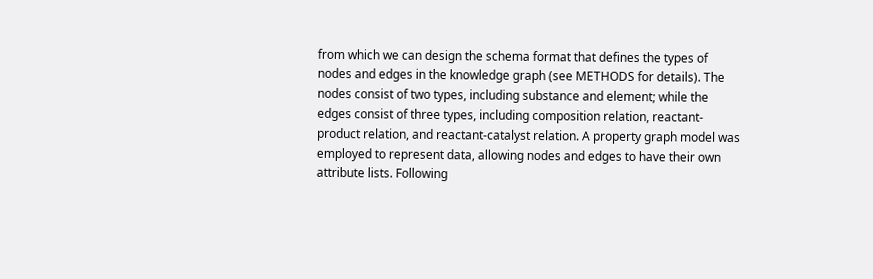from which we can design the schema format that defines the types of nodes and edges in the knowledge graph (see METHODS for details). The nodes consist of two types, including substance and element; while the edges consist of three types, including composition relation, reactant-product relation, and reactant-catalyst relation. A property graph model was employed to represent data, allowing nodes and edges to have their own attribute lists. Following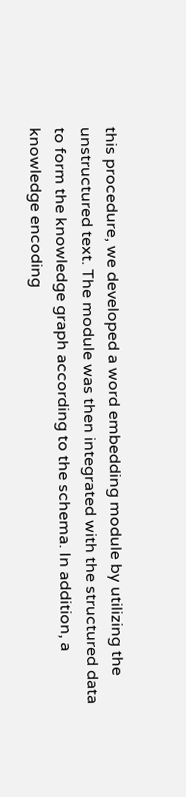this procedure, we developed a word embedding module by utilizing the unstructured text. The module was then integrated with the structured data to form the knowledge graph according to the schema. In addition, a knowledge encoding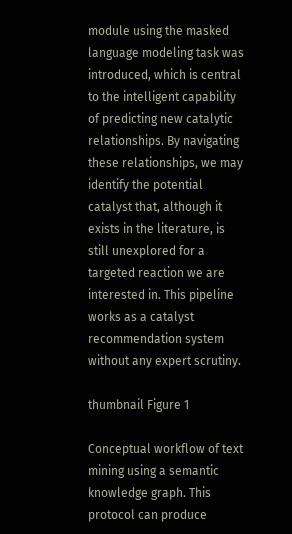module using the masked language modeling task was introduced, which is central to the intelligent capability of predicting new catalytic relationships. By navigating these relationships, we may identify the potential catalyst that, although it exists in the literature, is still unexplored for a targeted reaction we are interested in. This pipeline works as a catalyst recommendation system without any expert scrutiny.

thumbnail Figure 1

Conceptual workflow of text mining using a semantic knowledge graph. This protocol can produce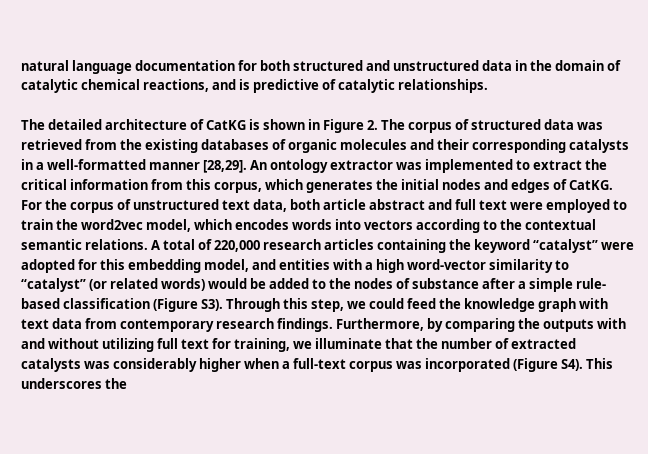natural language documentation for both structured and unstructured data in the domain of catalytic chemical reactions, and is predictive of catalytic relationships.

The detailed architecture of CatKG is shown in Figure 2. The corpus of structured data was retrieved from the existing databases of organic molecules and their corresponding catalysts in a well-formatted manner [28,29]. An ontology extractor was implemented to extract the critical information from this corpus, which generates the initial nodes and edges of CatKG. For the corpus of unstructured text data, both article abstract and full text were employed to train the word2vec model, which encodes words into vectors according to the contextual semantic relations. A total of 220,000 research articles containing the keyword “catalyst” were adopted for this embedding model, and entities with a high word-vector similarity to “catalyst” (or related words) would be added to the nodes of substance after a simple rule-based classification (Figure S3). Through this step, we could feed the knowledge graph with text data from contemporary research findings. Furthermore, by comparing the outputs with and without utilizing full text for training, we illuminate that the number of extracted catalysts was considerably higher when a full-text corpus was incorporated (Figure S4). This underscores the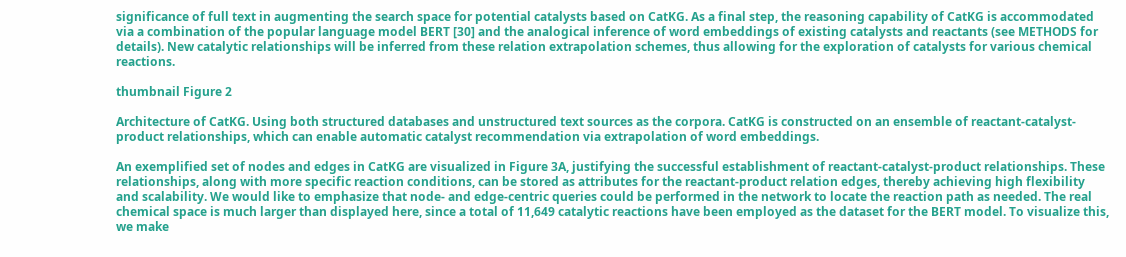significance of full text in augmenting the search space for potential catalysts based on CatKG. As a final step, the reasoning capability of CatKG is accommodated via a combination of the popular language model BERT [30] and the analogical inference of word embeddings of existing catalysts and reactants (see METHODS for details). New catalytic relationships will be inferred from these relation extrapolation schemes, thus allowing for the exploration of catalysts for various chemical reactions.

thumbnail Figure 2

Architecture of CatKG. Using both structured databases and unstructured text sources as the corpora. CatKG is constructed on an ensemble of reactant-catalyst-product relationships, which can enable automatic catalyst recommendation via extrapolation of word embeddings.

An exemplified set of nodes and edges in CatKG are visualized in Figure 3A, justifying the successful establishment of reactant-catalyst-product relationships. These relationships, along with more specific reaction conditions, can be stored as attributes for the reactant-product relation edges, thereby achieving high flexibility and scalability. We would like to emphasize that node- and edge-centric queries could be performed in the network to locate the reaction path as needed. The real chemical space is much larger than displayed here, since a total of 11,649 catalytic reactions have been employed as the dataset for the BERT model. To visualize this, we make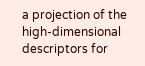a projection of the high-dimensional descriptors for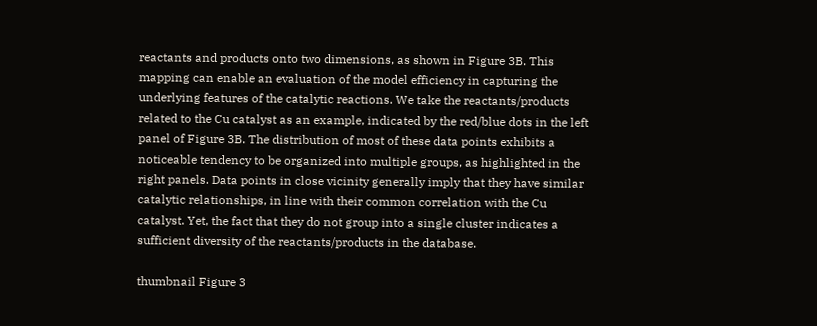reactants and products onto two dimensions, as shown in Figure 3B. This mapping can enable an evaluation of the model efficiency in capturing the underlying features of the catalytic reactions. We take the reactants/products related to the Cu catalyst as an example, indicated by the red/blue dots in the left panel of Figure 3B. The distribution of most of these data points exhibits a noticeable tendency to be organized into multiple groups, as highlighted in the right panels. Data points in close vicinity generally imply that they have similar catalytic relationships, in line with their common correlation with the Cu catalyst. Yet, the fact that they do not group into a single cluster indicates a sufficient diversity of the reactants/products in the database.

thumbnail Figure 3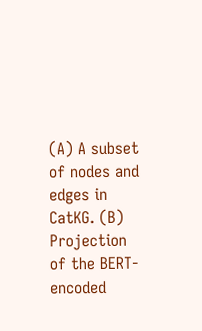(A) A subset of nodes and edges in CatKG. (B) Projection of the BERT-encoded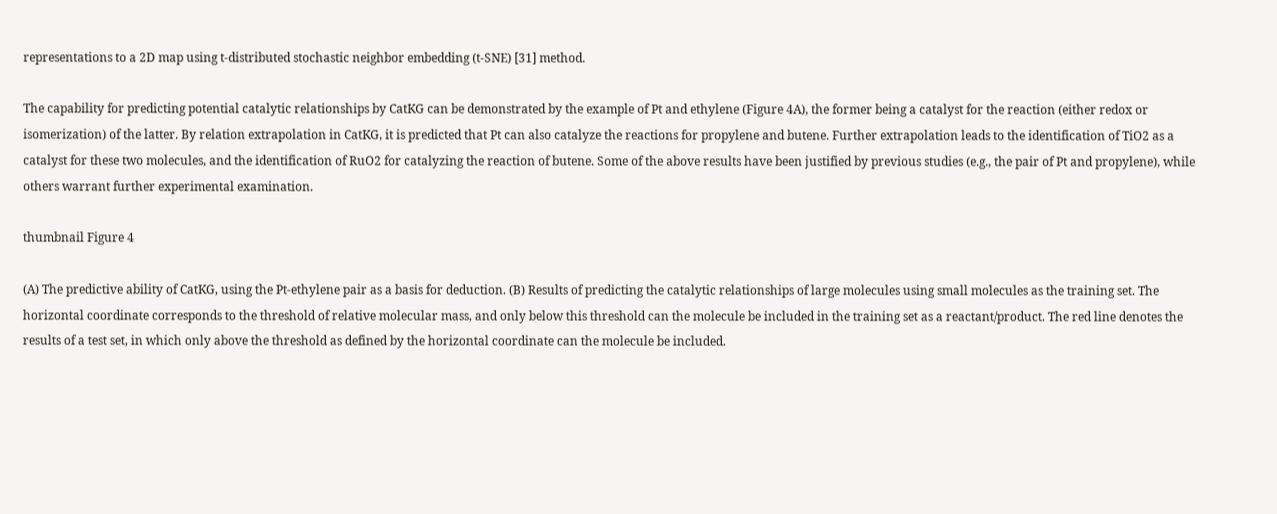representations to a 2D map using t-distributed stochastic neighbor embedding (t-SNE) [31] method.

The capability for predicting potential catalytic relationships by CatKG can be demonstrated by the example of Pt and ethylene (Figure 4A), the former being a catalyst for the reaction (either redox or isomerization) of the latter. By relation extrapolation in CatKG, it is predicted that Pt can also catalyze the reactions for propylene and butene. Further extrapolation leads to the identification of TiO2 as a catalyst for these two molecules, and the identification of RuO2 for catalyzing the reaction of butene. Some of the above results have been justified by previous studies (e.g., the pair of Pt and propylene), while others warrant further experimental examination.

thumbnail Figure 4

(A) The predictive ability of CatKG, using the Pt-ethylene pair as a basis for deduction. (B) Results of predicting the catalytic relationships of large molecules using small molecules as the training set. The horizontal coordinate corresponds to the threshold of relative molecular mass, and only below this threshold can the molecule be included in the training set as a reactant/product. The red line denotes the results of a test set, in which only above the threshold as defined by the horizontal coordinate can the molecule be included.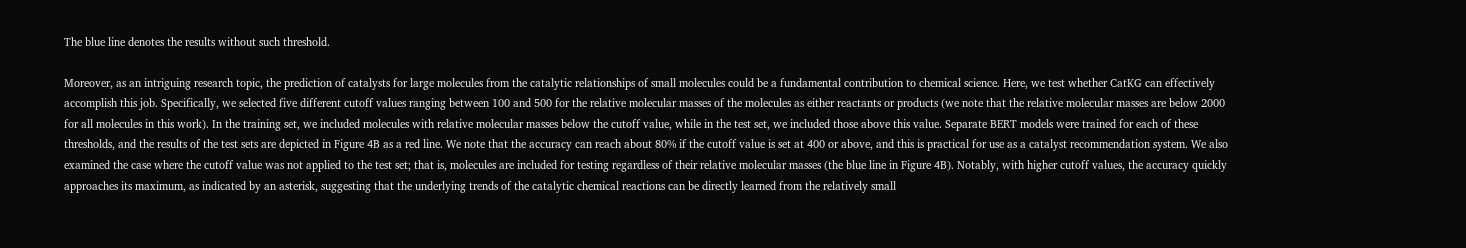The blue line denotes the results without such threshold.

Moreover, as an intriguing research topic, the prediction of catalysts for large molecules from the catalytic relationships of small molecules could be a fundamental contribution to chemical science. Here, we test whether CatKG can effectively accomplish this job. Specifically, we selected five different cutoff values ranging between 100 and 500 for the relative molecular masses of the molecules as either reactants or products (we note that the relative molecular masses are below 2000 for all molecules in this work). In the training set, we included molecules with relative molecular masses below the cutoff value, while in the test set, we included those above this value. Separate BERT models were trained for each of these thresholds, and the results of the test sets are depicted in Figure 4B as a red line. We note that the accuracy can reach about 80% if the cutoff value is set at 400 or above, and this is practical for use as a catalyst recommendation system. We also examined the case where the cutoff value was not applied to the test set; that is, molecules are included for testing regardless of their relative molecular masses (the blue line in Figure 4B). Notably, with higher cutoff values, the accuracy quickly approaches its maximum, as indicated by an asterisk, suggesting that the underlying trends of the catalytic chemical reactions can be directly learned from the relatively small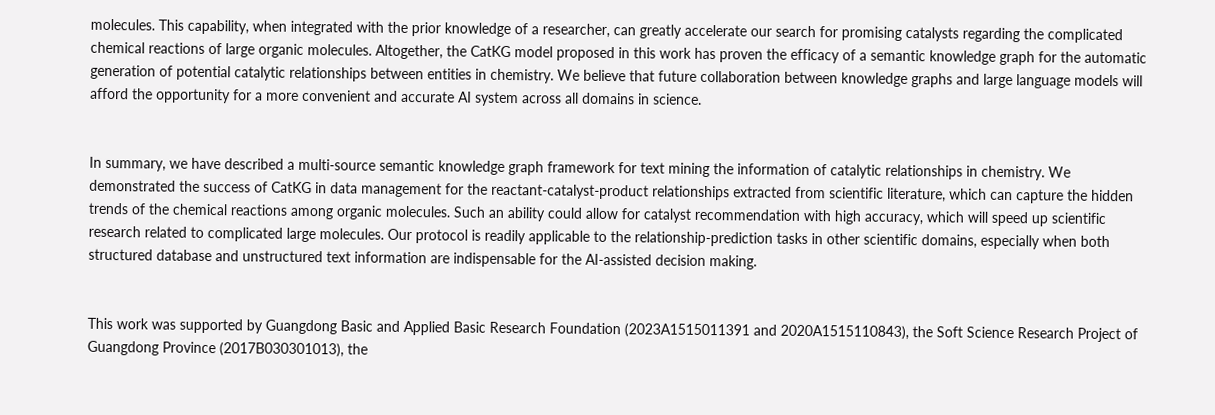molecules. This capability, when integrated with the prior knowledge of a researcher, can greatly accelerate our search for promising catalysts regarding the complicated chemical reactions of large organic molecules. Altogether, the CatKG model proposed in this work has proven the efficacy of a semantic knowledge graph for the automatic generation of potential catalytic relationships between entities in chemistry. We believe that future collaboration between knowledge graphs and large language models will afford the opportunity for a more convenient and accurate AI system across all domains in science.


In summary, we have described a multi-source semantic knowledge graph framework for text mining the information of catalytic relationships in chemistry. We demonstrated the success of CatKG in data management for the reactant-catalyst-product relationships extracted from scientific literature, which can capture the hidden trends of the chemical reactions among organic molecules. Such an ability could allow for catalyst recommendation with high accuracy, which will speed up scientific research related to complicated large molecules. Our protocol is readily applicable to the relationship-prediction tasks in other scientific domains, especially when both structured database and unstructured text information are indispensable for the AI-assisted decision making.


This work was supported by Guangdong Basic and Applied Basic Research Foundation (2023A1515011391 and 2020A1515110843), the Soft Science Research Project of Guangdong Province (2017B030301013), the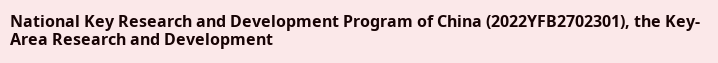National Key Research and Development Program of China (2022YFB2702301), the Key-Area Research and Development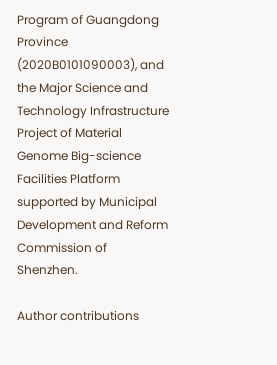Program of Guangdong Province (2020B0101090003), and the Major Science and Technology Infrastructure Project of Material Genome Big-science Facilities Platform supported by Municipal Development and Reform Commission of Shenzhen.

Author contributions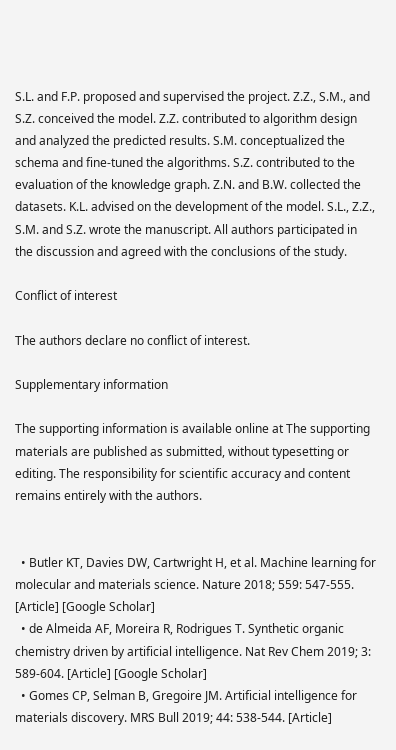S.L. and F.P. proposed and supervised the project. Z.Z., S.M., and S.Z. conceived the model. Z.Z. contributed to algorithm design and analyzed the predicted results. S.M. conceptualized the schema and fine-tuned the algorithms. S.Z. contributed to the evaluation of the knowledge graph. Z.N. and B.W. collected the datasets. K.L. advised on the development of the model. S.L., Z.Z., S.M. and S.Z. wrote the manuscript. All authors participated in the discussion and agreed with the conclusions of the study.

Conflict of interest

The authors declare no conflict of interest.

Supplementary information

The supporting information is available online at The supporting materials are published as submitted, without typesetting or editing. The responsibility for scientific accuracy and content remains entirely with the authors.


  • Butler KT, Davies DW, Cartwright H, et al. Machine learning for molecular and materials science. Nature 2018; 559: 547-555. [Article] [Google Scholar]
  • de Almeida AF, Moreira R, Rodrigues T. Synthetic organic chemistry driven by artificial intelligence. Nat Rev Chem 2019; 3: 589-604. [Article] [Google Scholar]
  • Gomes CP, Selman B, Gregoire JM. Artificial intelligence for materials discovery. MRS Bull 2019; 44: 538-544. [Article]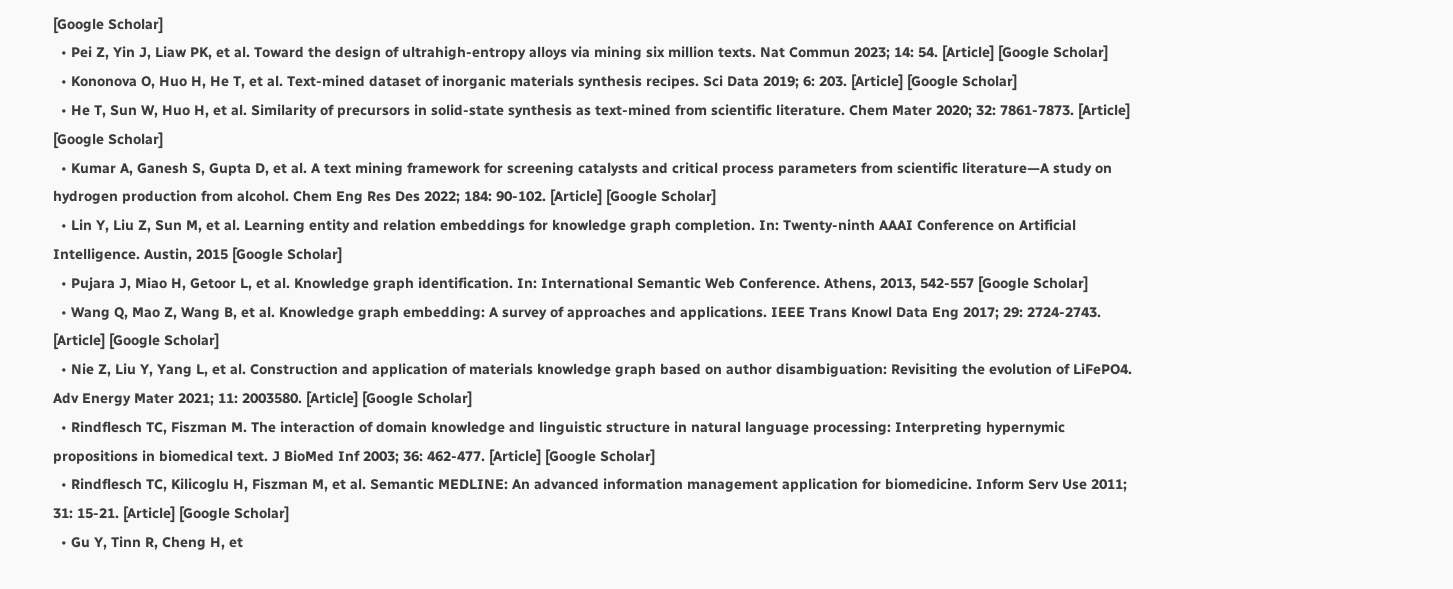[Google Scholar]
  • Pei Z, Yin J, Liaw PK, et al. Toward the design of ultrahigh-entropy alloys via mining six million texts. Nat Commun 2023; 14: 54. [Article] [Google Scholar]
  • Kononova O, Huo H, He T, et al. Text-mined dataset of inorganic materials synthesis recipes. Sci Data 2019; 6: 203. [Article] [Google Scholar]
  • He T, Sun W, Huo H, et al. Similarity of precursors in solid-state synthesis as text-mined from scientific literature. Chem Mater 2020; 32: 7861-7873. [Article] [Google Scholar]
  • Kumar A, Ganesh S, Gupta D, et al. A text mining framework for screening catalysts and critical process parameters from scientific literature—A study on hydrogen production from alcohol. Chem Eng Res Des 2022; 184: 90-102. [Article] [Google Scholar]
  • Lin Y, Liu Z, Sun M, et al. Learning entity and relation embeddings for knowledge graph completion. In: Twenty-ninth AAAI Conference on Artificial Intelligence. Austin, 2015 [Google Scholar]
  • Pujara J, Miao H, Getoor L, et al. Knowledge graph identification. In: International Semantic Web Conference. Athens, 2013, 542-557 [Google Scholar]
  • Wang Q, Mao Z, Wang B, et al. Knowledge graph embedding: A survey of approaches and applications. IEEE Trans Knowl Data Eng 2017; 29: 2724-2743. [Article] [Google Scholar]
  • Nie Z, Liu Y, Yang L, et al. Construction and application of materials knowledge graph based on author disambiguation: Revisiting the evolution of LiFePO4. Adv Energy Mater 2021; 11: 2003580. [Article] [Google Scholar]
  • Rindflesch TC, Fiszman M. The interaction of domain knowledge and linguistic structure in natural language processing: Interpreting hypernymic propositions in biomedical text. J BioMed Inf 2003; 36: 462-477. [Article] [Google Scholar]
  • Rindflesch TC, Kilicoglu H, Fiszman M, et al. Semantic MEDLINE: An advanced information management application for biomedicine. Inform Serv Use 2011; 31: 15-21. [Article] [Google Scholar]
  • Gu Y, Tinn R, Cheng H, et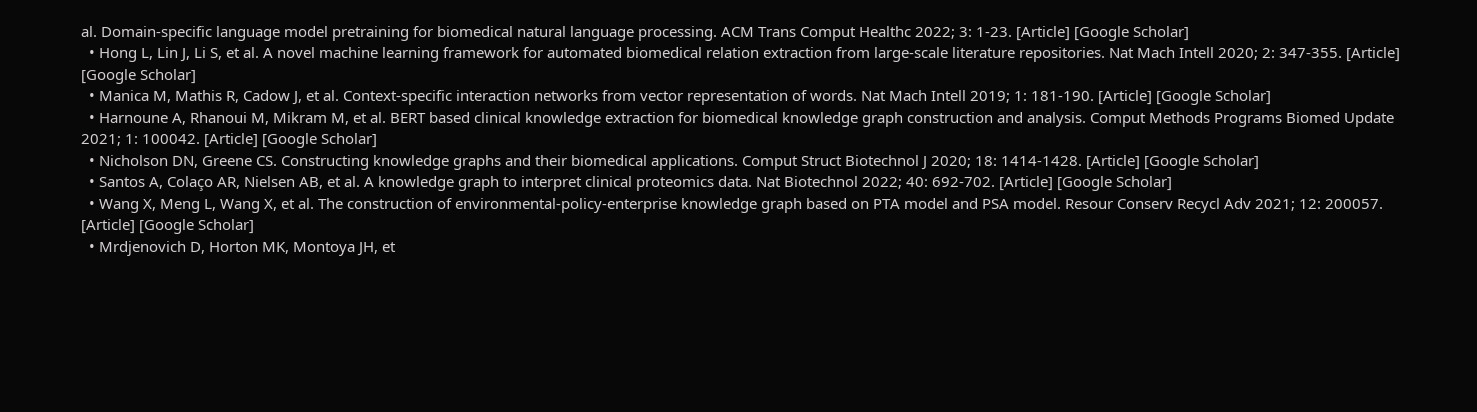al. Domain-specific language model pretraining for biomedical natural language processing. ACM Trans Comput Healthc 2022; 3: 1-23. [Article] [Google Scholar]
  • Hong L, Lin J, Li S, et al. A novel machine learning framework for automated biomedical relation extraction from large-scale literature repositories. Nat Mach Intell 2020; 2: 347-355. [Article] [Google Scholar]
  • Manica M, Mathis R, Cadow J, et al. Context-specific interaction networks from vector representation of words. Nat Mach Intell 2019; 1: 181-190. [Article] [Google Scholar]
  • Harnoune A, Rhanoui M, Mikram M, et al. BERT based clinical knowledge extraction for biomedical knowledge graph construction and analysis. Comput Methods Programs Biomed Update 2021; 1: 100042. [Article] [Google Scholar]
  • Nicholson DN, Greene CS. Constructing knowledge graphs and their biomedical applications. Comput Struct Biotechnol J 2020; 18: 1414-1428. [Article] [Google Scholar]
  • Santos A, Colaço AR, Nielsen AB, et al. A knowledge graph to interpret clinical proteomics data. Nat Biotechnol 2022; 40: 692-702. [Article] [Google Scholar]
  • Wang X, Meng L, Wang X, et al. The construction of environmental-policy-enterprise knowledge graph based on PTA model and PSA model. Resour Conserv Recycl Adv 2021; 12: 200057. [Article] [Google Scholar]
  • Mrdjenovich D, Horton MK, Montoya JH, et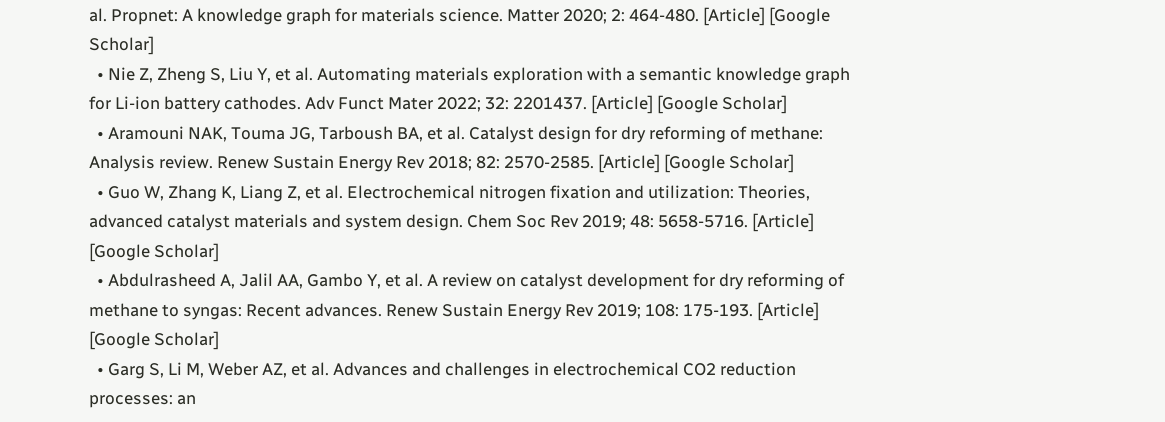al. Propnet: A knowledge graph for materials science. Matter 2020; 2: 464-480. [Article] [Google Scholar]
  • Nie Z, Zheng S, Liu Y, et al. Automating materials exploration with a semantic knowledge graph for Li-ion battery cathodes. Adv Funct Mater 2022; 32: 2201437. [Article] [Google Scholar]
  • Aramouni NAK, Touma JG, Tarboush BA, et al. Catalyst design for dry reforming of methane: Analysis review. Renew Sustain Energy Rev 2018; 82: 2570-2585. [Article] [Google Scholar]
  • Guo W, Zhang K, Liang Z, et al. Electrochemical nitrogen fixation and utilization: Theories, advanced catalyst materials and system design. Chem Soc Rev 2019; 48: 5658-5716. [Article] [Google Scholar]
  • Abdulrasheed A, Jalil AA, Gambo Y, et al. A review on catalyst development for dry reforming of methane to syngas: Recent advances. Renew Sustain Energy Rev 2019; 108: 175-193. [Article] [Google Scholar]
  • Garg S, Li M, Weber AZ, et al. Advances and challenges in electrochemical CO2 reduction processes: an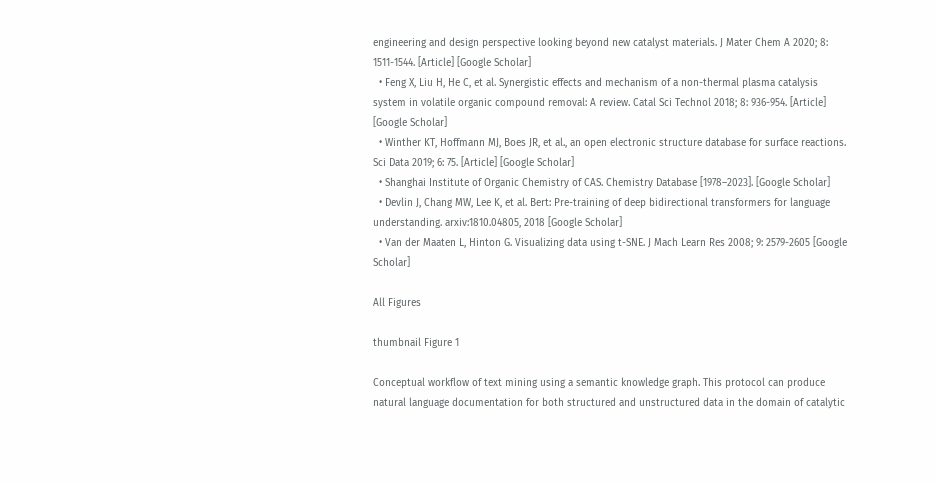engineering and design perspective looking beyond new catalyst materials. J Mater Chem A 2020; 8: 1511-1544. [Article] [Google Scholar]
  • Feng X, Liu H, He C, et al. Synergistic effects and mechanism of a non-thermal plasma catalysis system in volatile organic compound removal: A review. Catal Sci Technol 2018; 8: 936-954. [Article] [Google Scholar]
  • Winther KT, Hoffmann MJ, Boes JR, et al., an open electronic structure database for surface reactions. Sci Data 2019; 6: 75. [Article] [Google Scholar]
  • Shanghai Institute of Organic Chemistry of CAS. Chemistry Database [1978–2023]. [Google Scholar]
  • Devlin J, Chang MW, Lee K, et al. Bert: Pre-training of deep bidirectional transformers for language understanding. arxiv:1810.04805, 2018 [Google Scholar]
  • Van der Maaten L, Hinton G. Visualizing data using t-SNE. J Mach Learn Res 2008; 9: 2579-2605 [Google Scholar]

All Figures

thumbnail Figure 1

Conceptual workflow of text mining using a semantic knowledge graph. This protocol can produce natural language documentation for both structured and unstructured data in the domain of catalytic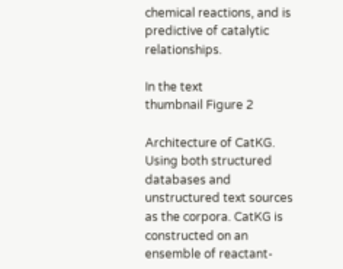chemical reactions, and is predictive of catalytic relationships.

In the text
thumbnail Figure 2

Architecture of CatKG. Using both structured databases and unstructured text sources as the corpora. CatKG is constructed on an ensemble of reactant-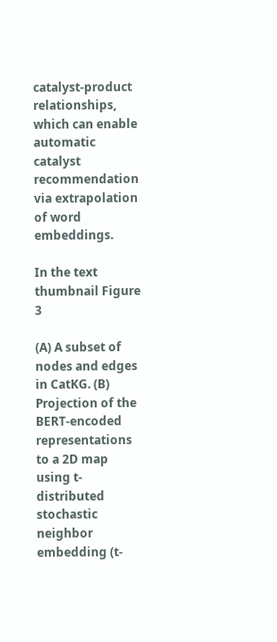catalyst-product relationships, which can enable automatic catalyst recommendation via extrapolation of word embeddings.

In the text
thumbnail Figure 3

(A) A subset of nodes and edges in CatKG. (B) Projection of the BERT-encoded representations to a 2D map using t-distributed stochastic neighbor embedding (t-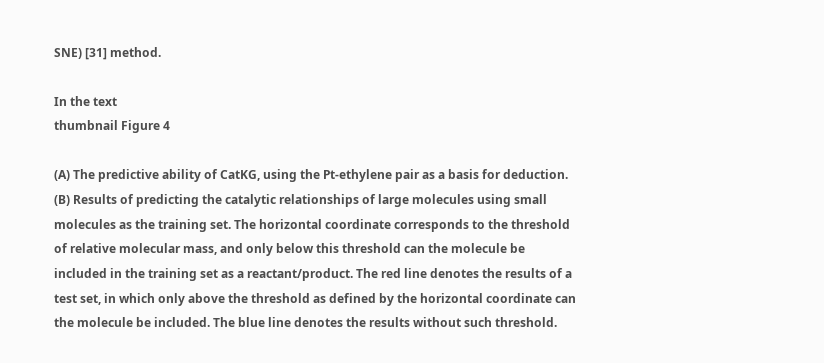SNE) [31] method.

In the text
thumbnail Figure 4

(A) The predictive ability of CatKG, using the Pt-ethylene pair as a basis for deduction. (B) Results of predicting the catalytic relationships of large molecules using small molecules as the training set. The horizontal coordinate corresponds to the threshold of relative molecular mass, and only below this threshold can the molecule be included in the training set as a reactant/product. The red line denotes the results of a test set, in which only above the threshold as defined by the horizontal coordinate can the molecule be included. The blue line denotes the results without such threshold.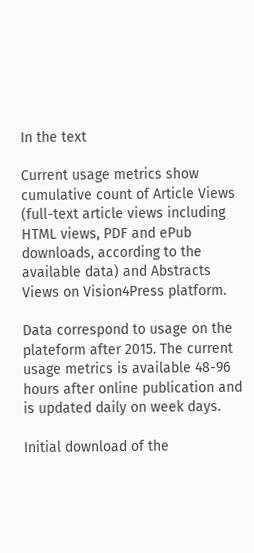In the text

Current usage metrics show cumulative count of Article Views (full-text article views including HTML views, PDF and ePub downloads, according to the available data) and Abstracts Views on Vision4Press platform.

Data correspond to usage on the plateform after 2015. The current usage metrics is available 48-96 hours after online publication and is updated daily on week days.

Initial download of the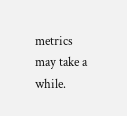metrics may take a while.